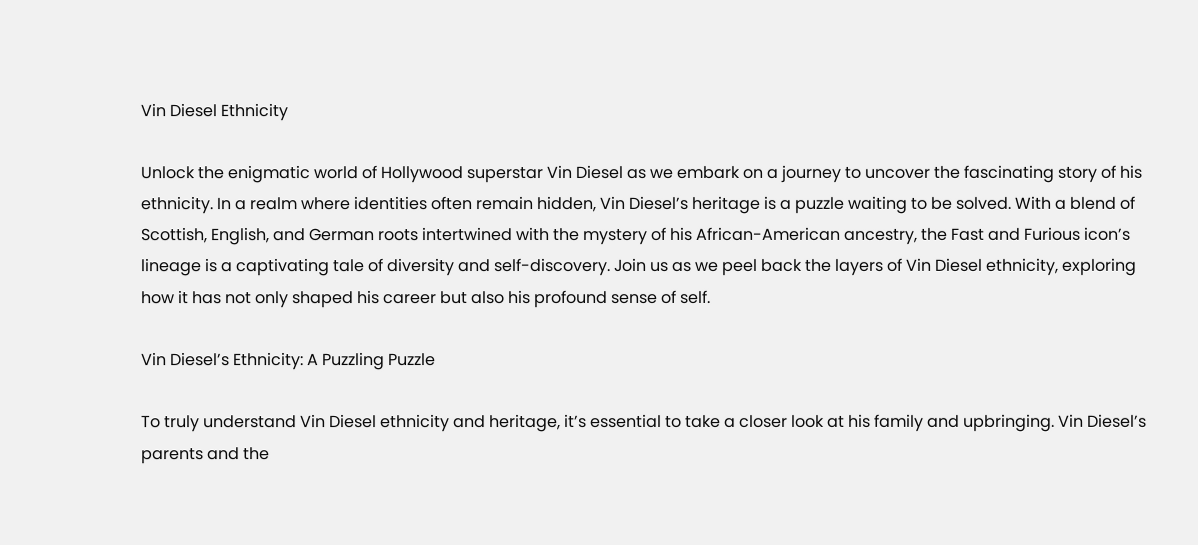Vin Diesel Ethnicity

Unlock the enigmatic world of Hollywood superstar Vin Diesel as we embark on a journey to uncover the fascinating story of his ethnicity. In a realm where identities often remain hidden, Vin Diesel’s heritage is a puzzle waiting to be solved. With a blend of Scottish, English, and German roots intertwined with the mystery of his African-American ancestry, the Fast and Furious icon’s lineage is a captivating tale of diversity and self-discovery. Join us as we peel back the layers of Vin Diesel ethnicity, exploring how it has not only shaped his career but also his profound sense of self.

Vin Diesel’s Ethnicity: A Puzzling Puzzle

To truly understand Vin Diesel ethnicity and heritage, it’s essential to take a closer look at his family and upbringing. Vin Diesel’s parents and the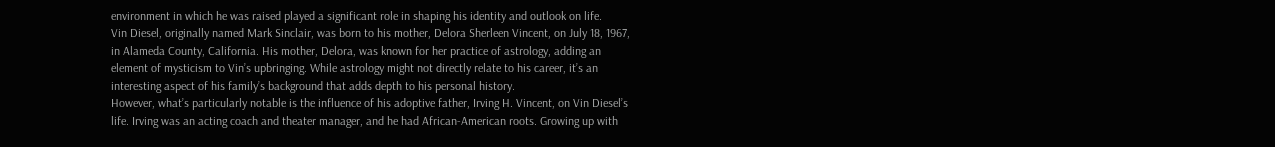environment in which he was raised played a significant role in shaping his identity and outlook on life.
Vin Diesel, originally named Mark Sinclair, was born to his mother, Delora Sherleen Vincent, on July 18, 1967, in Alameda County, California. His mother, Delora, was known for her practice of astrology, adding an element of mysticism to Vin’s upbringing. While astrology might not directly relate to his career, it’s an interesting aspect of his family’s background that adds depth to his personal history.
However, what’s particularly notable is the influence of his adoptive father, Irving H. Vincent, on Vin Diesel’s life. Irving was an acting coach and theater manager, and he had African-American roots. Growing up with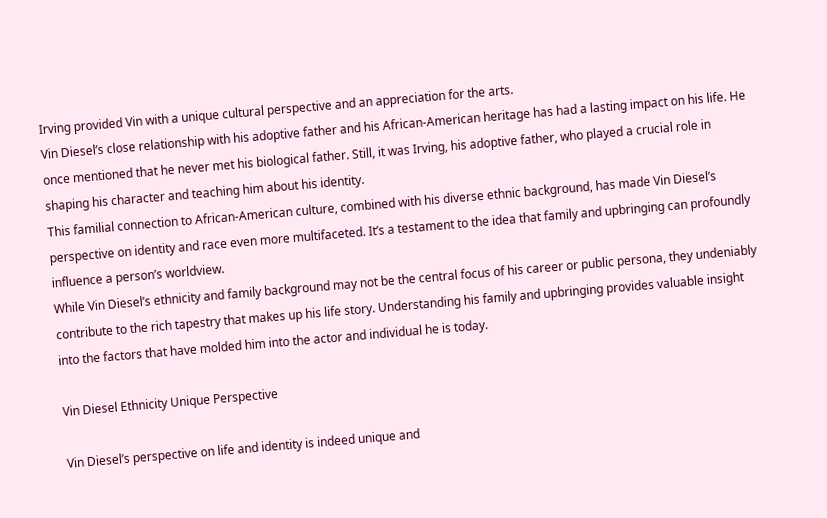Irving provided Vin with a unique cultural perspective and an appreciation for the arts.
Vin Diesel’s close relationship with his adoptive father and his African-American heritage has had a lasting impact on his life. He once mentioned that he never met his biological father. Still, it was Irving, his adoptive father, who played a crucial role in shaping his character and teaching him about his identity.
This familial connection to African-American culture, combined with his diverse ethnic background, has made Vin Diesel’s perspective on identity and race even more multifaceted. It’s a testament to the idea that family and upbringing can profoundly influence a person’s worldview.
While Vin Diesel’s ethnicity and family background may not be the central focus of his career or public persona, they undeniably contribute to the rich tapestry that makes up his life story. Understanding his family and upbringing provides valuable insight into the factors that have molded him into the actor and individual he is today.

Vin Diesel Ethnicity Unique Perspective

Vin Diesel’s perspective on life and identity is indeed unique and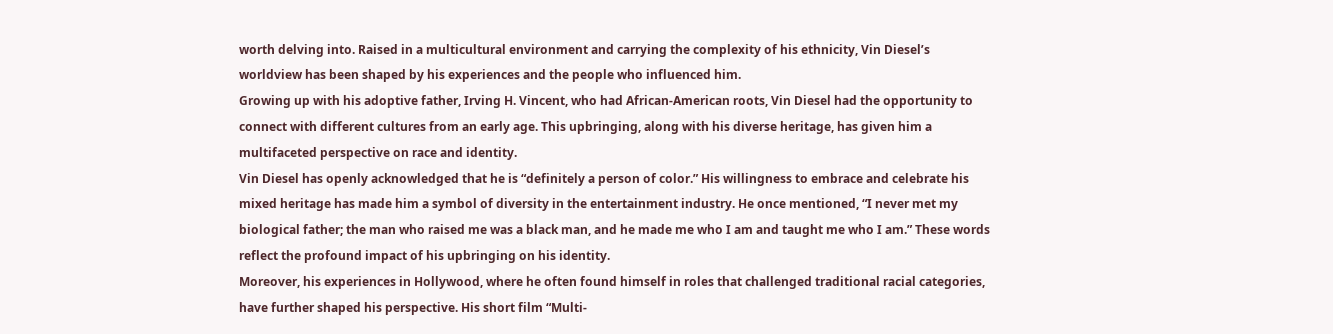worth delving into. Raised in a multicultural environment and carrying the complexity of his ethnicity, Vin Diesel’s worldview has been shaped by his experiences and the people who influenced him.
Growing up with his adoptive father, Irving H. Vincent, who had African-American roots, Vin Diesel had the opportunity to connect with different cultures from an early age. This upbringing, along with his diverse heritage, has given him a multifaceted perspective on race and identity.
Vin Diesel has openly acknowledged that he is “definitely a person of color.” His willingness to embrace and celebrate his mixed heritage has made him a symbol of diversity in the entertainment industry. He once mentioned, “I never met my biological father; the man who raised me was a black man, and he made me who I am and taught me who I am.” These words reflect the profound impact of his upbringing on his identity.
Moreover, his experiences in Hollywood, where he often found himself in roles that challenged traditional racial categories, have further shaped his perspective. His short film “Multi-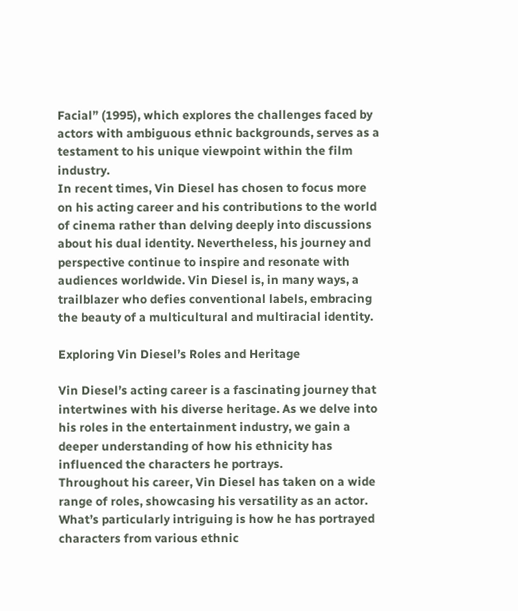Facial” (1995), which explores the challenges faced by actors with ambiguous ethnic backgrounds, serves as a testament to his unique viewpoint within the film industry.
In recent times, Vin Diesel has chosen to focus more on his acting career and his contributions to the world of cinema rather than delving deeply into discussions about his dual identity. Nevertheless, his journey and perspective continue to inspire and resonate with audiences worldwide. Vin Diesel is, in many ways, a trailblazer who defies conventional labels, embracing the beauty of a multicultural and multiracial identity.

Exploring Vin Diesel’s Roles and Heritage

Vin Diesel’s acting career is a fascinating journey that intertwines with his diverse heritage. As we delve into his roles in the entertainment industry, we gain a deeper understanding of how his ethnicity has influenced the characters he portrays.
Throughout his career, Vin Diesel has taken on a wide range of roles, showcasing his versatility as an actor. What’s particularly intriguing is how he has portrayed characters from various ethnic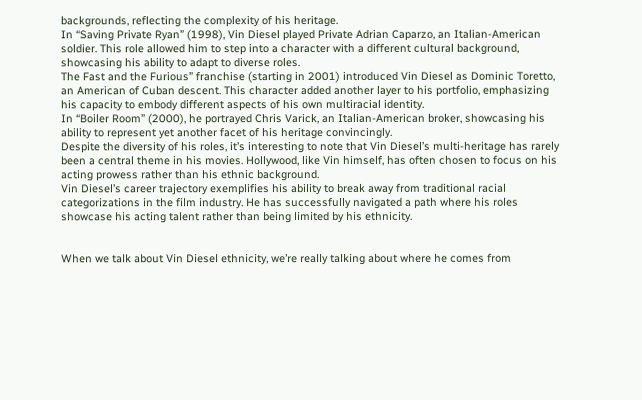backgrounds, reflecting the complexity of his heritage.
In “Saving Private Ryan” (1998), Vin Diesel played Private Adrian Caparzo, an Italian-American soldier. This role allowed him to step into a character with a different cultural background, showcasing his ability to adapt to diverse roles.
The Fast and the Furious” franchise (starting in 2001) introduced Vin Diesel as Dominic Toretto, an American of Cuban descent. This character added another layer to his portfolio, emphasizing his capacity to embody different aspects of his own multiracial identity.
In “Boiler Room” (2000), he portrayed Chris Varick, an Italian-American broker, showcasing his ability to represent yet another facet of his heritage convincingly.
Despite the diversity of his roles, it’s interesting to note that Vin Diesel’s multi-heritage has rarely been a central theme in his movies. Hollywood, like Vin himself, has often chosen to focus on his acting prowess rather than his ethnic background.
Vin Diesel’s career trajectory exemplifies his ability to break away from traditional racial categorizations in the film industry. He has successfully navigated a path where his roles showcase his acting talent rather than being limited by his ethnicity.


When we talk about Vin Diesel ethnicity, we’re really talking about where he comes from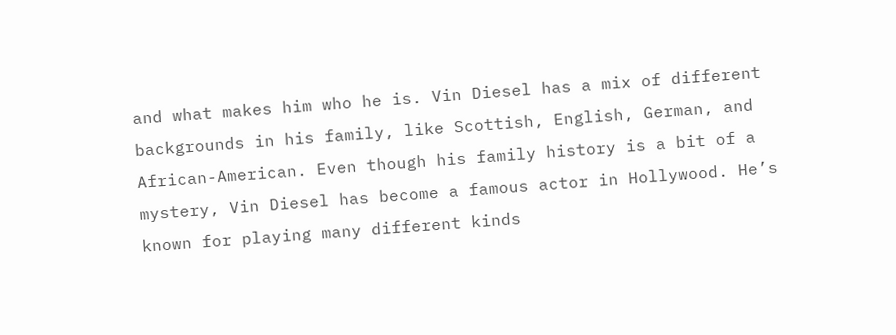and what makes him who he is. Vin Diesel has a mix of different backgrounds in his family, like Scottish, English, German, and African-American. Even though his family history is a bit of a mystery, Vin Diesel has become a famous actor in Hollywood. He’s known for playing many different kinds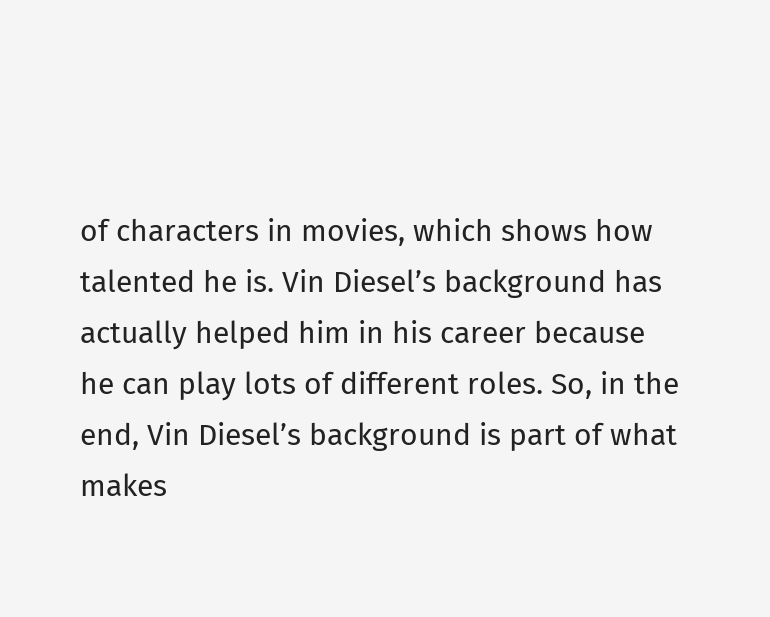of characters in movies, which shows how talented he is. Vin Diesel’s background has actually helped him in his career because he can play lots of different roles. So, in the end, Vin Diesel’s background is part of what makes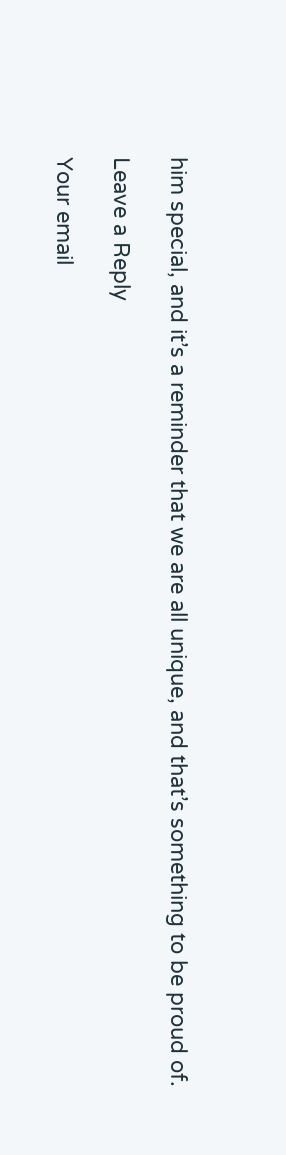him special, and it’s a reminder that we are all unique, and that’s something to be proud of.

Leave a Reply

Your email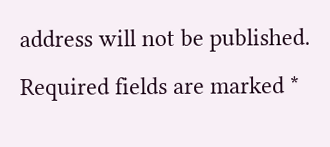address will not be published. Required fields are marked *